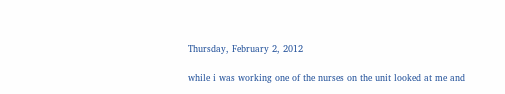Thursday, February 2, 2012

while i was working one of the nurses on the unit looked at me and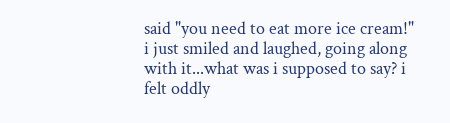said "you need to eat more ice cream!" i just smiled and laughed, going along with it...what was i supposed to say? i felt oddly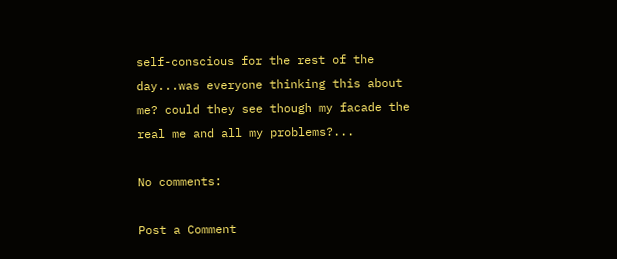self-conscious for the rest of the day...was everyone thinking this about me? could they see though my facade the real me and all my problems?...

No comments:

Post a Comment